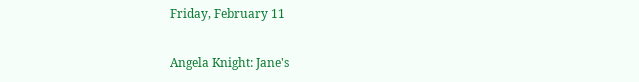Friday, February 11

Angela Knight: Jane's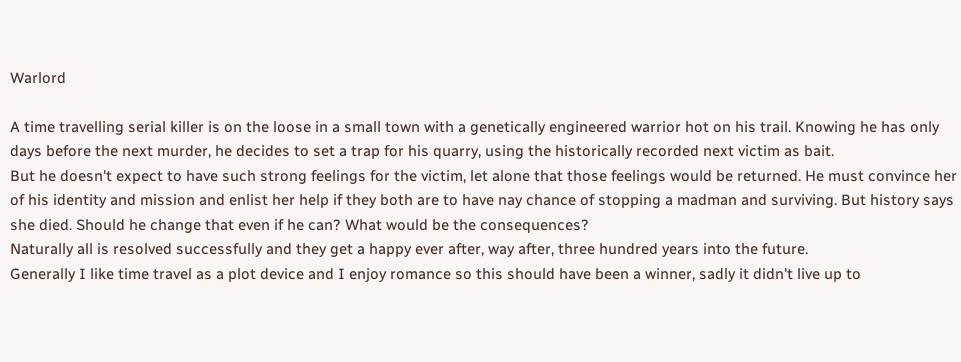Warlord

A time travelling serial killer is on the loose in a small town with a genetically engineered warrior hot on his trail. Knowing he has only days before the next murder, he decides to set a trap for his quarry, using the historically recorded next victim as bait.
But he doesn't expect to have such strong feelings for the victim, let alone that those feelings would be returned. He must convince her of his identity and mission and enlist her help if they both are to have nay chance of stopping a madman and surviving. But history says she died. Should he change that even if he can? What would be the consequences?
Naturally all is resolved successfully and they get a happy ever after, way after, three hundred years into the future.
Generally I like time travel as a plot device and I enjoy romance so this should have been a winner, sadly it didn't live up to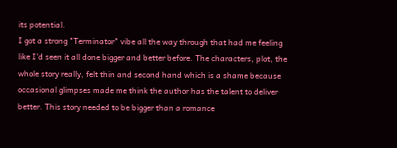its potential.
I got a strong "Terminator" vibe all the way through that had me feeling like I'd seen it all done bigger and better before. The characters, plot, the whole story really, felt thin and second hand which is a shame because occasional glimpses made me think the author has the talent to deliver better. This story needed to be bigger than a romance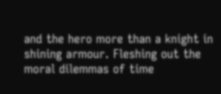and the hero more than a knight in shining armour. Fleshing out the moral dilemmas of time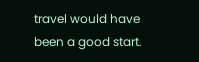travel would have been a good start.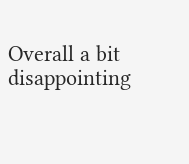Overall a bit disappointing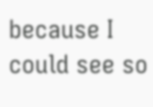because I could see so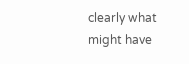clearly what might have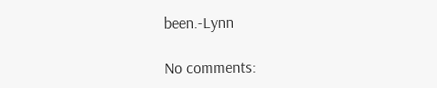been.-Lynn

No comments: